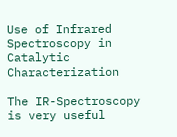Use of Infrared Spectroscopy in Catalytic Characterization

The IR-Spectroscopy is very useful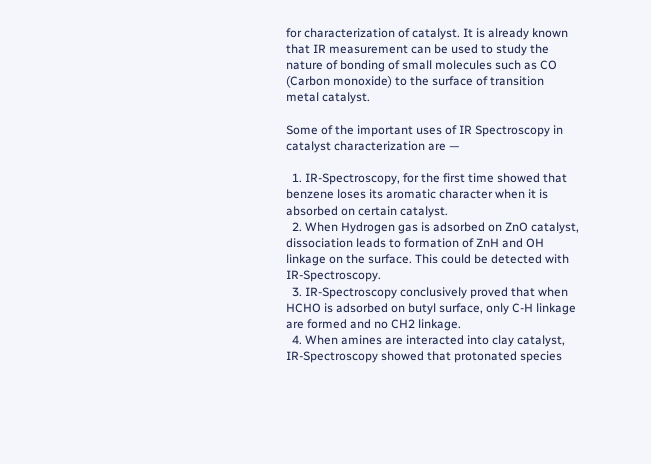for characterization of catalyst. It is already known that IR measurement can be used to study the nature of bonding of small molecules such as CO (Carbon monoxide) to the surface of transition metal catalyst.

Some of the important uses of IR Spectroscopy in catalyst characterization are —

  1. IR-Spectroscopy, for the first time showed that benzene loses its aromatic character when it is absorbed on certain catalyst.
  2. When Hydrogen gas is adsorbed on ZnO catalyst, dissociation leads to formation of ZnH and OH linkage on the surface. This could be detected with IR-Spectroscopy.
  3. IR-Spectroscopy conclusively proved that when HCHO is adsorbed on butyl surface, only C-H linkage are formed and no CH2 linkage.
  4. When amines are interacted into clay catalyst, IR-Spectroscopy showed that protonated species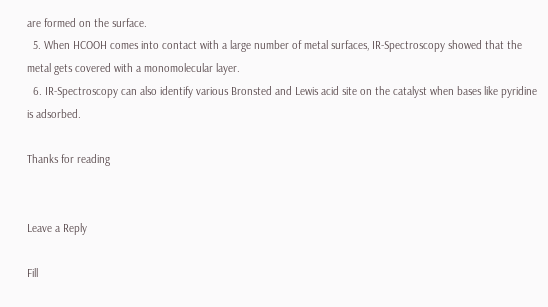are formed on the surface.
  5. When HCOOH comes into contact with a large number of metal surfaces, IR-Spectroscopy showed that the metal gets covered with a monomolecular layer.
  6. IR-Spectroscopy can also identify various Bronsted and Lewis acid site on the catalyst when bases like pyridine is adsorbed.

Thanks for reading


Leave a Reply

Fill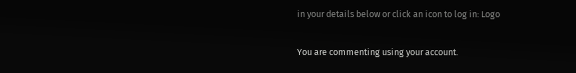in your details below or click an icon to log in: Logo

You are commenting using your account.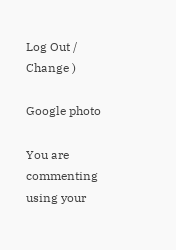Log Out /  Change )

Google photo

You are commenting using your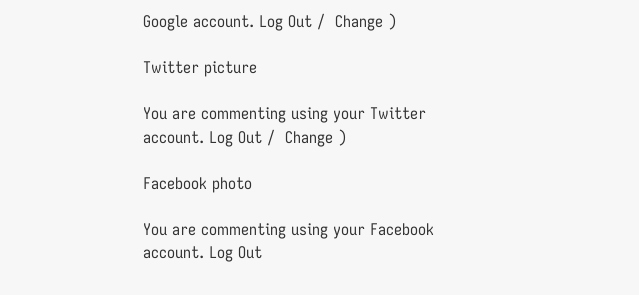Google account. Log Out /  Change )

Twitter picture

You are commenting using your Twitter account. Log Out /  Change )

Facebook photo

You are commenting using your Facebook account. Log Out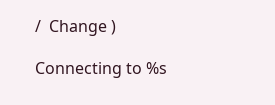/  Change )

Connecting to %s